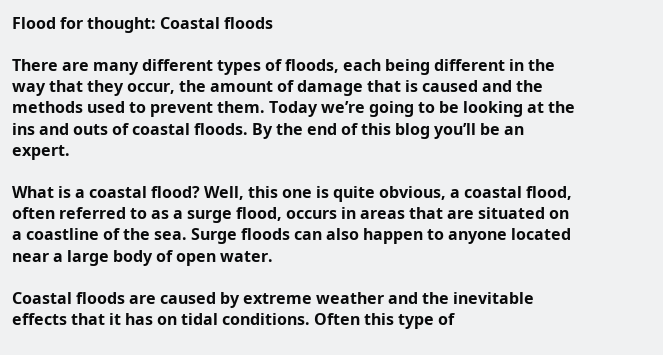Flood for thought: Coastal floods

There are many different types of floods, each being different in the way that they occur, the amount of damage that is caused and the methods used to prevent them. Today we’re going to be looking at the ins and outs of coastal floods. By the end of this blog you’ll be an expert.

What is a coastal flood? Well, this one is quite obvious, a coastal flood, often referred to as a surge flood, occurs in areas that are situated on a coastline of the sea. Surge floods can also happen to anyone located near a large body of open water.

Coastal floods are caused by extreme weather and the inevitable effects that it has on tidal conditions. Often this type of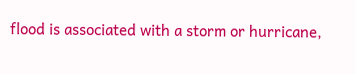flood is associated with a storm or hurricane,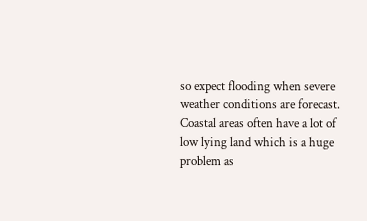so expect flooding when severe weather conditions are forecast. Coastal areas often have a lot of low lying land which is a huge problem as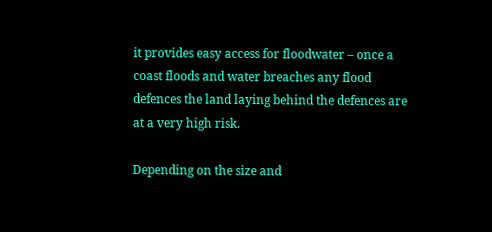it provides easy access for floodwater – once a coast floods and water breaches any flood defences the land laying behind the defences are at a very high risk.

Depending on the size and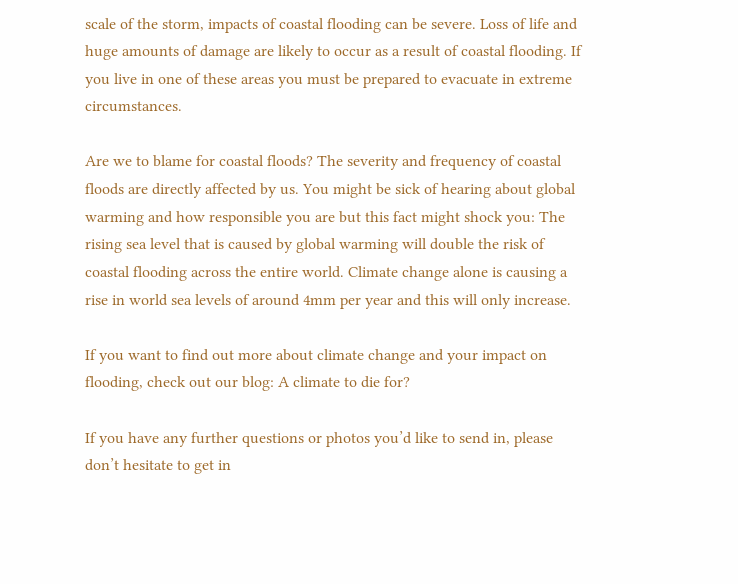scale of the storm, impacts of coastal flooding can be severe. Loss of life and huge amounts of damage are likely to occur as a result of coastal flooding. If you live in one of these areas you must be prepared to evacuate in extreme circumstances.

Are we to blame for coastal floods? The severity and frequency of coastal floods are directly affected by us. You might be sick of hearing about global warming and how responsible you are but this fact might shock you: The rising sea level that is caused by global warming will double the risk of coastal flooding across the entire world. Climate change alone is causing a rise in world sea levels of around 4mm per year and this will only increase.

If you want to find out more about climate change and your impact on flooding, check out our blog: A climate to die for?

If you have any further questions or photos you’d like to send in, please don’t hesitate to get in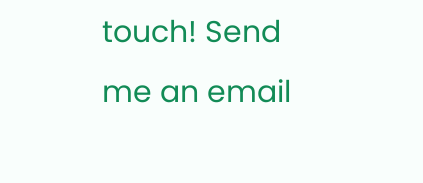touch! Send me an email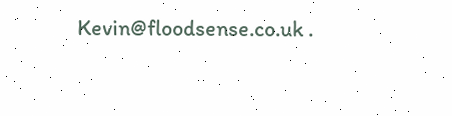Kevin@floodsense.co.uk .